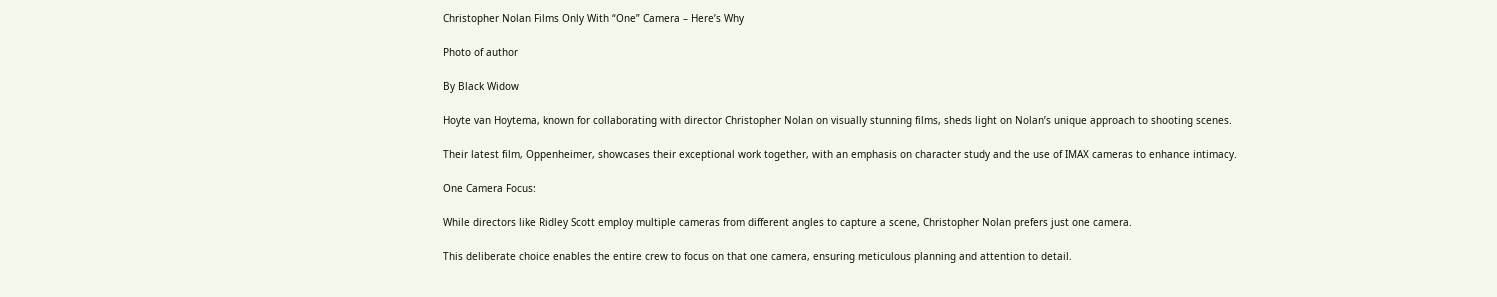Christopher Nolan Films Only With “One” Camera – Here’s Why

Photo of author

By Black Widow

Hoyte van Hoytema, known for collaborating with director Christopher Nolan on visually stunning films, sheds light on Nolan’s unique approach to shooting scenes.

Their latest film, Oppenheimer, showcases their exceptional work together, with an emphasis on character study and the use of IMAX cameras to enhance intimacy.

One Camera Focus:

While directors like Ridley Scott employ multiple cameras from different angles to capture a scene, Christopher Nolan prefers just one camera.

This deliberate choice enables the entire crew to focus on that one camera, ensuring meticulous planning and attention to detail.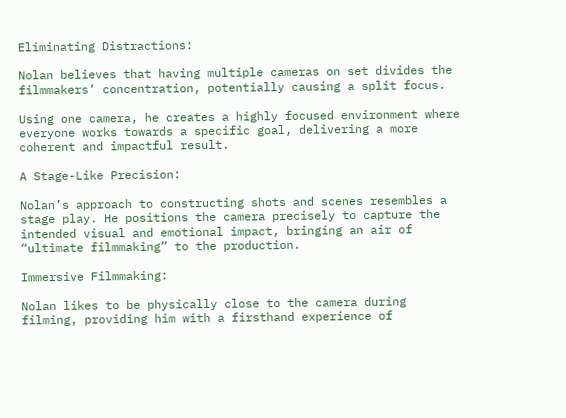Eliminating Distractions:

Nolan believes that having multiple cameras on set divides the filmmakers’ concentration, potentially causing a split focus.

Using one camera, he creates a highly focused environment where everyone works towards a specific goal, delivering a more coherent and impactful result.

A Stage-Like Precision:

Nolan’s approach to constructing shots and scenes resembles a stage play. He positions the camera precisely to capture the intended visual and emotional impact, bringing an air of “ultimate filmmaking” to the production.

Immersive Filmmaking:

Nolan likes to be physically close to the camera during filming, providing him with a firsthand experience of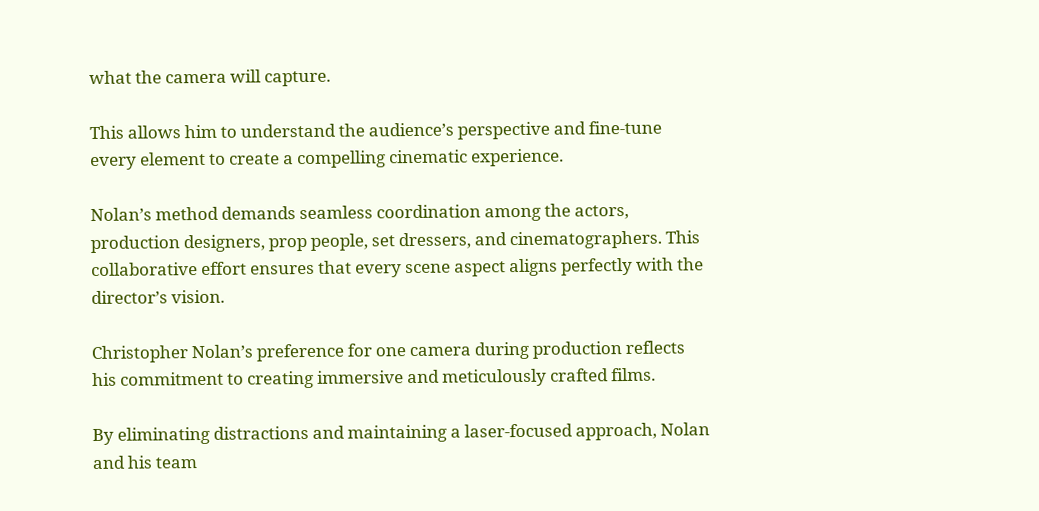what the camera will capture.

This allows him to understand the audience’s perspective and fine-tune every element to create a compelling cinematic experience.

Nolan’s method demands seamless coordination among the actors, production designers, prop people, set dressers, and cinematographers. This collaborative effort ensures that every scene aspect aligns perfectly with the director’s vision.

Christopher Nolan’s preference for one camera during production reflects his commitment to creating immersive and meticulously crafted films.

By eliminating distractions and maintaining a laser-focused approach, Nolan and his team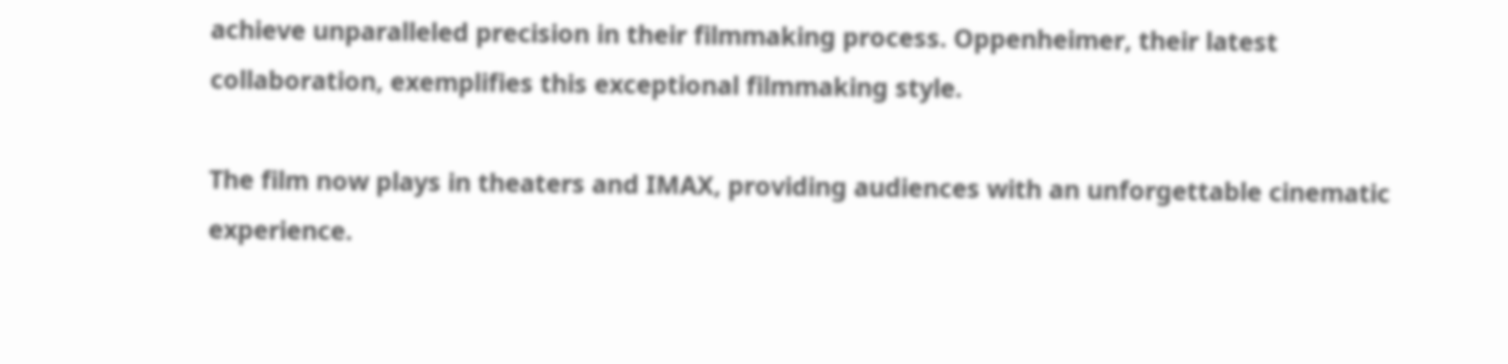achieve unparalleled precision in their filmmaking process. Oppenheimer, their latest collaboration, exemplifies this exceptional filmmaking style.

The film now plays in theaters and IMAX, providing audiences with an unforgettable cinematic experience.